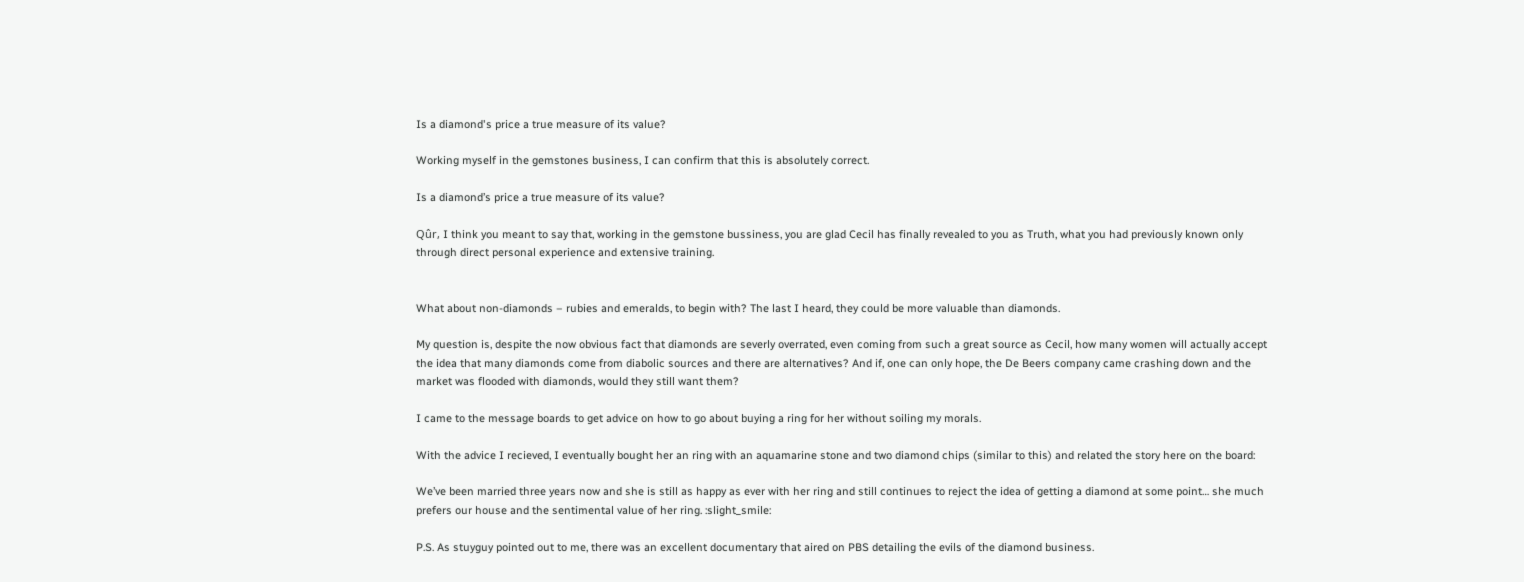Is a diamond's price a true measure of its value?

Working myself in the gemstones business, I can confirm that this is absolutely correct.

Is a diamond’s price a true measure of its value?

Qûr, I think you meant to say that, working in the gemstone bussiness, you are glad Cecil has finally revealed to you as Truth, what you had previously known only through direct personal experience and extensive training.


What about non-diamonds – rubies and emeralds, to begin with? The last I heard, they could be more valuable than diamonds.

My question is, despite the now obvious fact that diamonds are severly overrated, even coming from such a great source as Cecil, how many women will actually accept the idea that many diamonds come from diabolic sources and there are alternatives? And if, one can only hope, the De Beers company came crashing down and the market was flooded with diamonds, would they still want them?

I came to the message boards to get advice on how to go about buying a ring for her without soiling my morals.

With the advice I recieved, I eventually bought her an ring with an aquamarine stone and two diamond chips (similar to this) and related the story here on the board:

We’ve been married three years now and she is still as happy as ever with her ring and still continues to reject the idea of getting a diamond at some point… she much prefers our house and the sentimental value of her ring. :slight_smile:

P.S. As stuyguy pointed out to me, there was an excellent documentary that aired on PBS detailing the evils of the diamond business.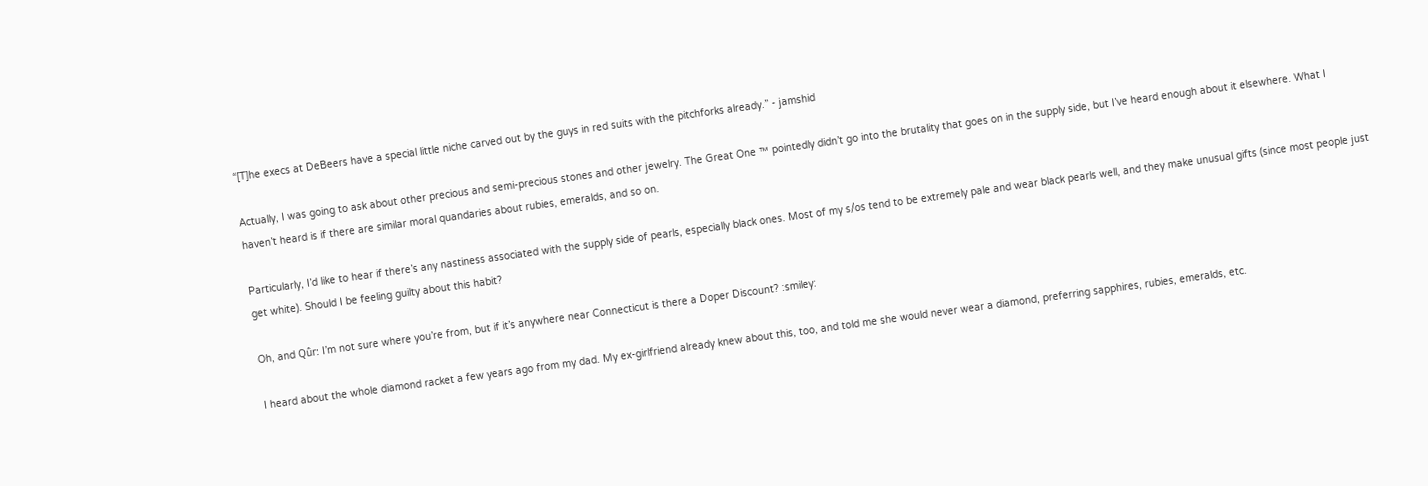“[T]he execs at DeBeers have a special little niche carved out by the guys in red suits with the pitchforks already.” - jamshid

Actually, I was going to ask about other precious and semi-precious stones and other jewelry. The Great One ™ pointedly didn’t go into the brutality that goes on in the supply side, but I’ve heard enough about it elsewhere. What I haven’t heard is if there are similar moral quandaries about rubies, emeralds, and so on.

Particularly, I’d like to hear if there’s any nastiness associated with the supply side of pearls, especially black ones. Most of my s/os tend to be extremely pale and wear black pearls well, and they make unusual gifts (since most people just get white). Should I be feeling guilty about this habit?

Oh, and Qûr: I’m not sure where you’re from, but if it’s anywhere near Connecticut is there a Doper Discount? :smiley:

I heard about the whole diamond racket a few years ago from my dad. My ex-girlfriend already knew about this, too, and told me she would never wear a diamond, preferring sapphires, rubies, emeralds, etc.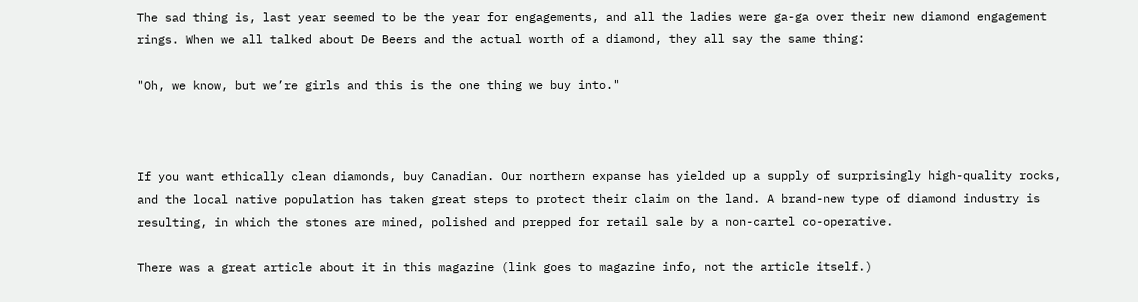The sad thing is, last year seemed to be the year for engagements, and all the ladies were ga-ga over their new diamond engagement rings. When we all talked about De Beers and the actual worth of a diamond, they all say the same thing:

"Oh, we know, but we’re girls and this is the one thing we buy into."



If you want ethically clean diamonds, buy Canadian. Our northern expanse has yielded up a supply of surprisingly high-quality rocks, and the local native population has taken great steps to protect their claim on the land. A brand-new type of diamond industry is resulting, in which the stones are mined, polished and prepped for retail sale by a non-cartel co-operative.

There was a great article about it in this magazine (link goes to magazine info, not the article itself.)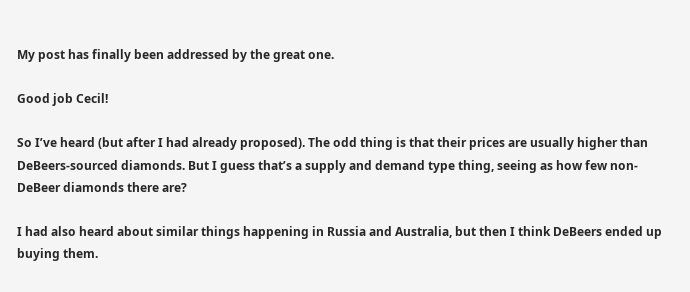My post has finally been addressed by the great one.

Good job Cecil!

So I’ve heard (but after I had already proposed). The odd thing is that their prices are usually higher than DeBeers-sourced diamonds. But I guess that’s a supply and demand type thing, seeing as how few non-DeBeer diamonds there are?

I had also heard about similar things happening in Russia and Australia, but then I think DeBeers ended up buying them.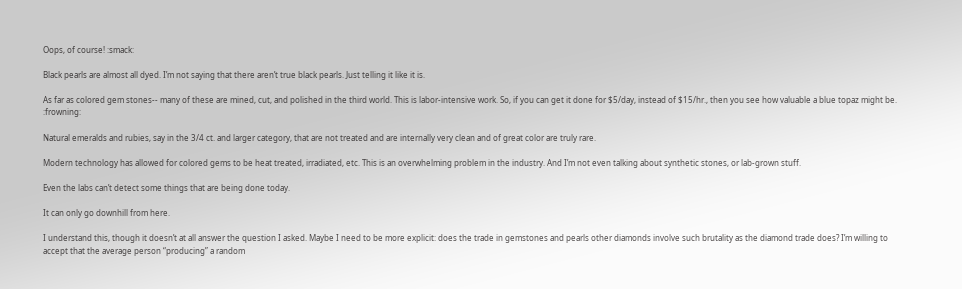Oops, of course! :smack:

Black pearls are almost all dyed. I’m not saying that there aren’t true black pearls. Just telling it like it is.

As far as colored gem stones-- many of these are mined, cut, and polished in the third world. This is labor-intensive work. So, if you can get it done for $5/day, instead of $15/hr., then you see how valuable a blue topaz might be. :frowning:

Natural emeralds and rubies, say in the 3/4 ct. and larger category, that are not treated and are internally very clean and of great color are truly rare.

Modern technology has allowed for colored gems to be heat treated, irradiated, etc. This is an overwhelming problem in the industry. And I’m not even talking about synthetic stones, or lab-grown stuff.

Even the labs can’t detect some things that are being done today.

It can only go downhill from here.

I understand this, though it doesn’t at all answer the question I asked. Maybe I need to be more explicit: does the trade in gemstones and pearls other diamonds involve such brutality as the diamond trade does? I’m willing to accept that the average person “producing” a random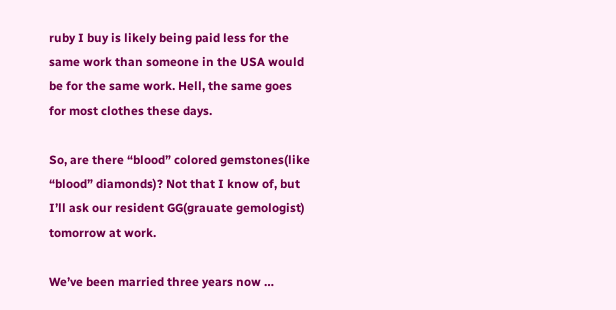ruby I buy is likely being paid less for the same work than someone in the USA would be for the same work. Hell, the same goes for most clothes these days.

So, are there “blood” colored gemstones(like “blood” diamonds)? Not that I know of, but I’ll ask our resident GG(grauate gemologist) tomorrow at work.

We’ve been married three years now …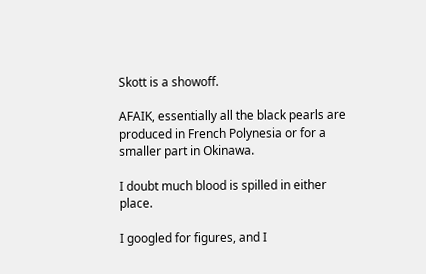Skott is a showoff.

AFAIK, essentially all the black pearls are produced in French Polynesia or for a smaller part in Okinawa.

I doubt much blood is spilled in either place.

I googled for figures, and I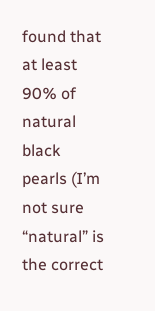found that at least 90% of natural black pearls (I’m not sure “natural” is the correct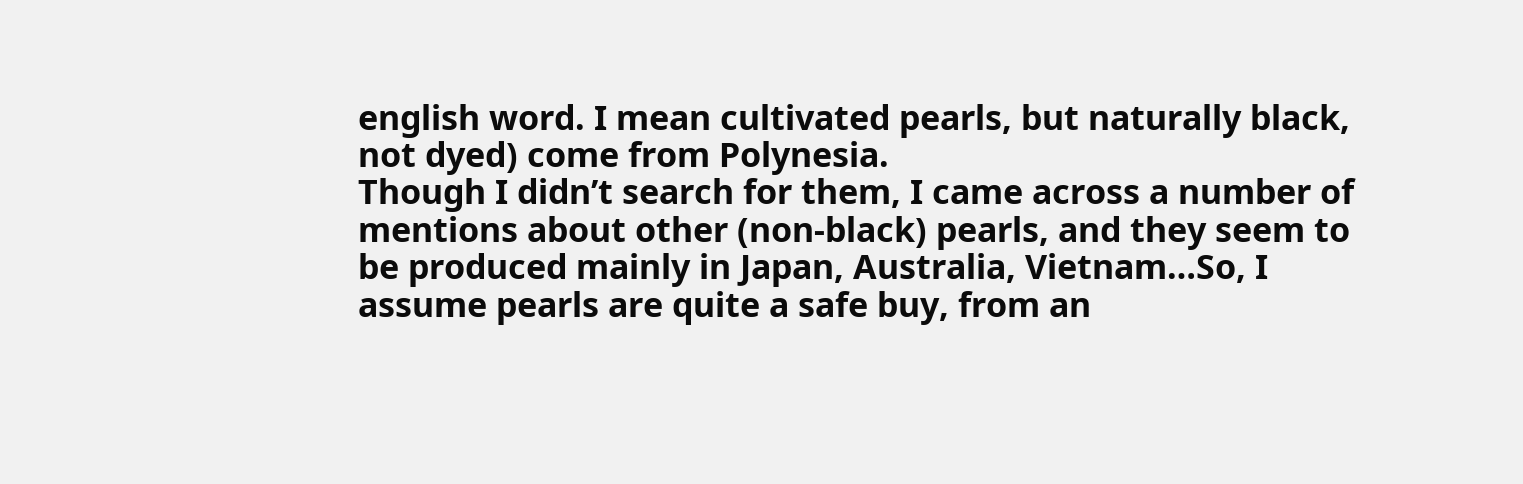english word. I mean cultivated pearls, but naturally black, not dyed) come from Polynesia.
Though I didn’t search for them, I came across a number of mentions about other (non-black) pearls, and they seem to be produced mainly in Japan, Australia, Vietnam…So, I assume pearls are quite a safe buy, from an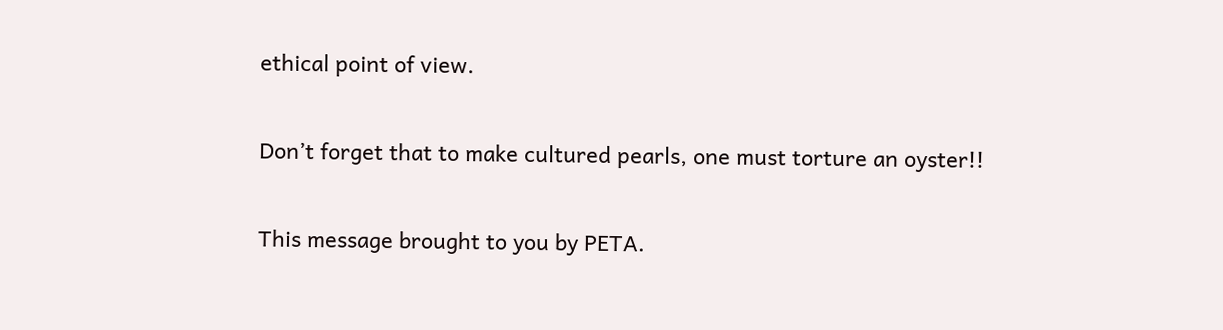ethical point of view.

Don’t forget that to make cultured pearls, one must torture an oyster!!

This message brought to you by PETA.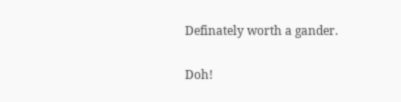Definately worth a gander.

Doh!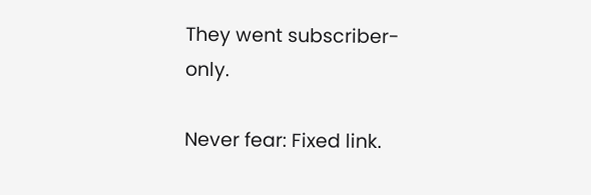They went subscriber-only.

Never fear: Fixed link.